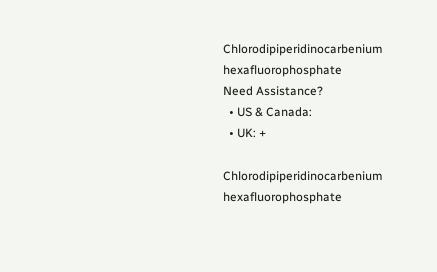Chlorodipiperidinocarbenium hexafluorophosphate
Need Assistance?
  • US & Canada:
  • UK: +

Chlorodipiperidinocarbenium hexafluorophosphate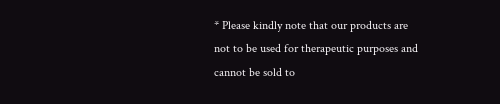* Please kindly note that our products are not to be used for therapeutic purposes and cannot be sold to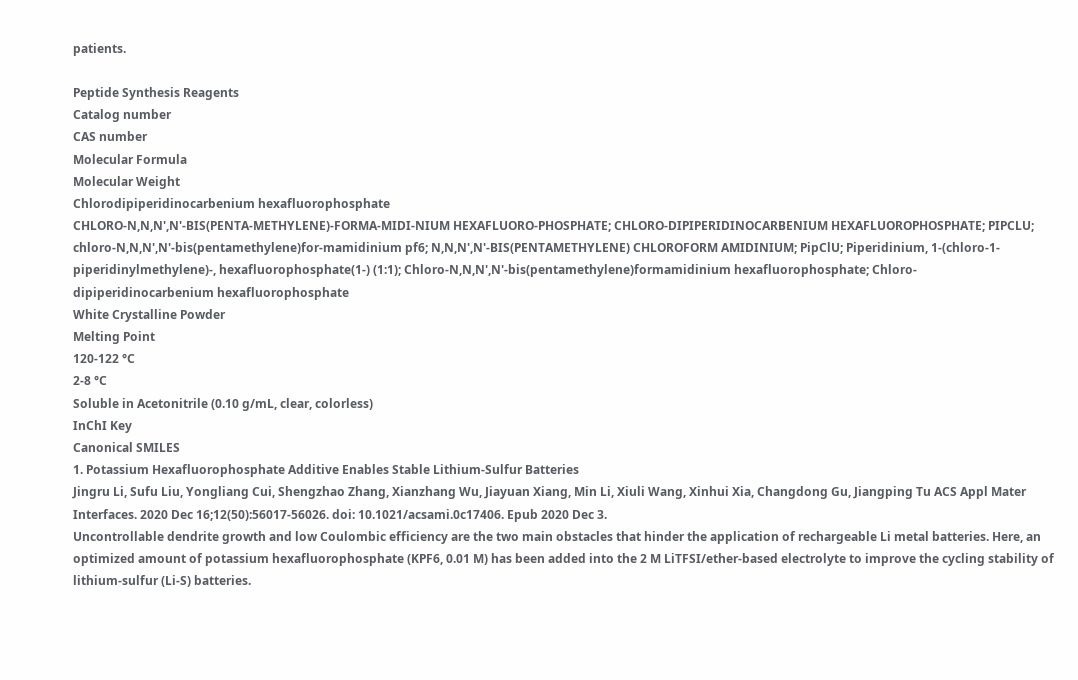patients.

Peptide Synthesis Reagents
Catalog number
CAS number
Molecular Formula
Molecular Weight
Chlorodipiperidinocarbenium hexafluorophosphate
CHLORO-N,N,N',N'-BIS(PENTA-METHYLENE)-FORMA-MIDI-NIUM HEXAFLUORO-PHOSPHATE; CHLORO-DIPIPERIDINOCARBENIUM HEXAFLUOROPHOSPHATE; PIPCLU; chloro-N,N,N',N'-bis(pentamethylene)for-mamidinium pf6; N,N,N',N'-BIS(PENTAMETHYLENE) CHLOROFORM AMIDINIUM; PipClU; Piperidinium, 1-(chloro-1-piperidinylmethylene)-, hexafluorophosphate(1-) (1:1); Chloro-N,N,N',N'-bis(pentamethylene)formamidinium hexafluorophosphate; Chloro-dipiperidinocarbenium hexafluorophosphate
White Crystalline Powder
Melting Point
120-122 °C
2-8 °C
Soluble in Acetonitrile (0.10 g/mL, clear, colorless)
InChI Key
Canonical SMILES
1. Potassium Hexafluorophosphate Additive Enables Stable Lithium-Sulfur Batteries
Jingru Li, Sufu Liu, Yongliang Cui, Shengzhao Zhang, Xianzhang Wu, Jiayuan Xiang, Min Li, Xiuli Wang, Xinhui Xia, Changdong Gu, Jiangping Tu ACS Appl Mater Interfaces. 2020 Dec 16;12(50):56017-56026. doi: 10.1021/acsami.0c17406. Epub 2020 Dec 3.
Uncontrollable dendrite growth and low Coulombic efficiency are the two main obstacles that hinder the application of rechargeable Li metal batteries. Here, an optimized amount of potassium hexafluorophosphate (KPF6, 0.01 M) has been added into the 2 M LiTFSI/ether-based electrolyte to improve the cycling stability of lithium-sulfur (Li-S) batteries.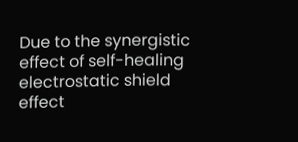Due to the synergistic effect of self-healing electrostatic shield effect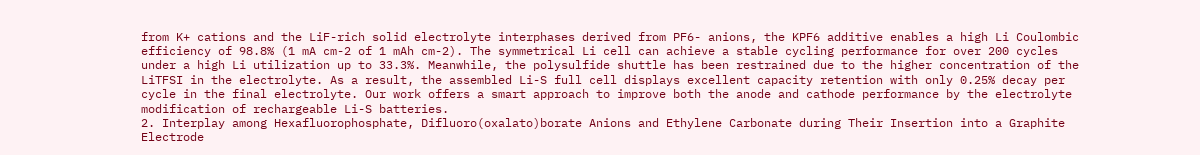from K+ cations and the LiF-rich solid electrolyte interphases derived from PF6- anions, the KPF6 additive enables a high Li Coulombic efficiency of 98.8% (1 mA cm-2 of 1 mAh cm-2). The symmetrical Li cell can achieve a stable cycling performance for over 200 cycles under a high Li utilization up to 33.3%. Meanwhile, the polysulfide shuttle has been restrained due to the higher concentration of the LiTFSI in the electrolyte. As a result, the assembled Li-S full cell displays excellent capacity retention with only 0.25% decay per cycle in the final electrolyte. Our work offers a smart approach to improve both the anode and cathode performance by the electrolyte modification of rechargeable Li-S batteries.
2. Interplay among Hexafluorophosphate, Difluoro(oxalato)borate Anions and Ethylene Carbonate during Their Insertion into a Graphite Electrode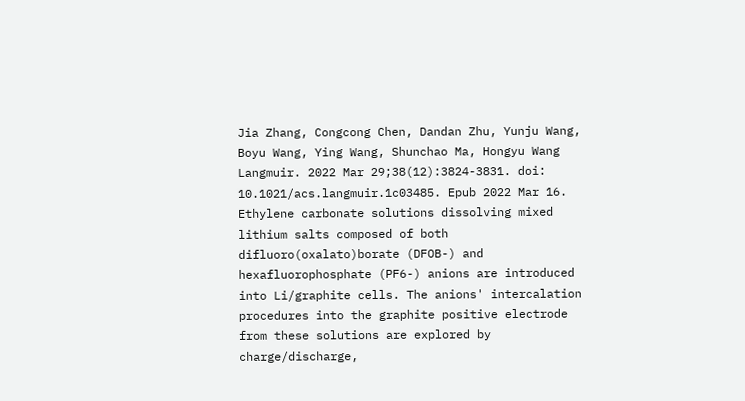Jia Zhang, Congcong Chen, Dandan Zhu, Yunju Wang, Boyu Wang, Ying Wang, Shunchao Ma, Hongyu Wang Langmuir. 2022 Mar 29;38(12):3824-3831. doi: 10.1021/acs.langmuir.1c03485. Epub 2022 Mar 16.
Ethylene carbonate solutions dissolving mixed lithium salts composed of both difluoro(oxalato)borate (DFOB-) and hexafluorophosphate (PF6-) anions are introduced into Li/graphite cells. The anions' intercalation procedures into the graphite positive electrode from these solutions are explored by charge/discharge,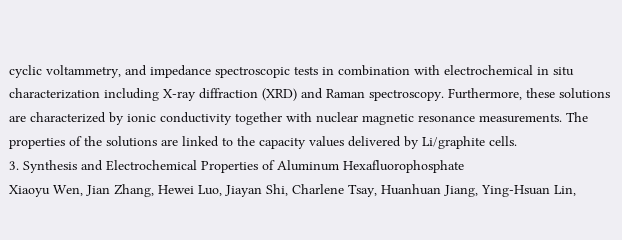cyclic voltammetry, and impedance spectroscopic tests in combination with electrochemical in situ characterization including X-ray diffraction (XRD) and Raman spectroscopy. Furthermore, these solutions are characterized by ionic conductivity together with nuclear magnetic resonance measurements. The properties of the solutions are linked to the capacity values delivered by Li/graphite cells.
3. Synthesis and Electrochemical Properties of Aluminum Hexafluorophosphate
Xiaoyu Wen, Jian Zhang, Hewei Luo, Jiayan Shi, Charlene Tsay, Huanhuan Jiang, Ying-Hsuan Lin,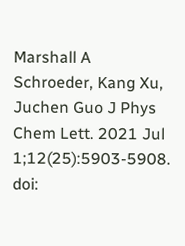Marshall A Schroeder, Kang Xu, Juchen Guo J Phys Chem Lett. 2021 Jul 1;12(25):5903-5908. doi: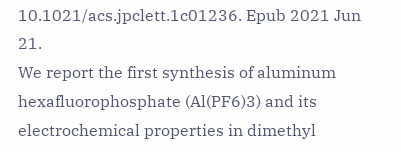10.1021/acs.jpclett.1c01236. Epub 2021 Jun 21.
We report the first synthesis of aluminum hexafluorophosphate (Al(PF6)3) and its electrochemical properties in dimethyl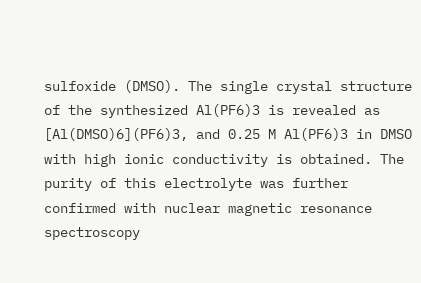sulfoxide (DMSO). The single crystal structure of the synthesized Al(PF6)3 is revealed as [Al(DMSO)6](PF6)3, and 0.25 M Al(PF6)3 in DMSO with high ionic conductivity is obtained. The purity of this electrolyte was further confirmed with nuclear magnetic resonance spectroscopy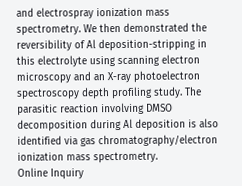and electrospray ionization mass spectrometry. We then demonstrated the reversibility of Al deposition-stripping in this electrolyte using scanning electron microscopy and an X-ray photoelectron spectroscopy depth profiling study. The parasitic reaction involving DMSO decomposition during Al deposition is also identified via gas chromatography/electron ionization mass spectrometry.
Online Inquiry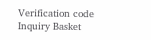Verification code
Inquiry Basket